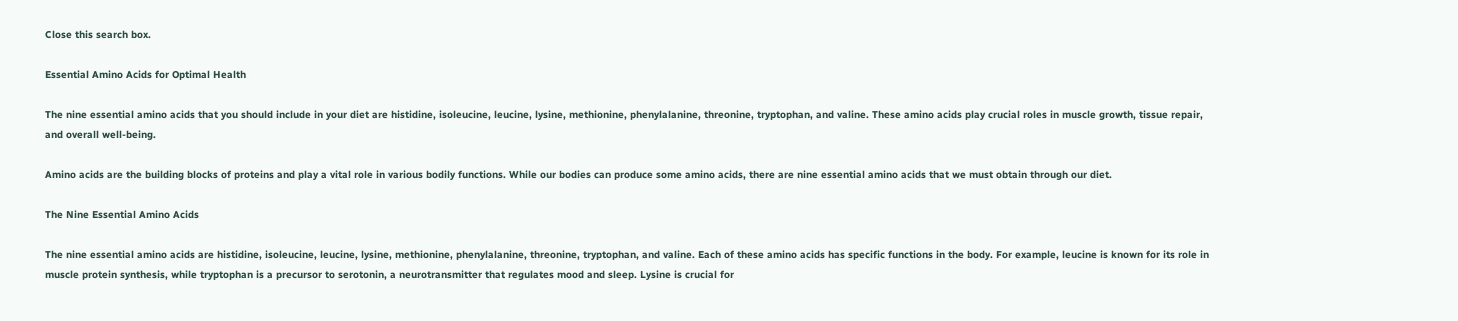Close this search box.

Essential Amino Acids for Optimal Health

The nine essential amino acids that you should include in your diet are histidine, isoleucine, leucine, lysine, methionine, phenylalanine, threonine, tryptophan, and valine. These amino acids play crucial roles in muscle growth, tissue repair, and overall well-being.

Amino acids are the building blocks of proteins and play a vital role in various bodily functions. While our bodies can produce some amino acids, there are nine essential amino acids that we must obtain through our diet.

The Nine Essential Amino Acids

The nine essential amino acids are histidine, isoleucine, leucine, lysine, methionine, phenylalanine, threonine, tryptophan, and valine. Each of these amino acids has specific functions in the body. For example, leucine is known for its role in muscle protein synthesis, while tryptophan is a precursor to serotonin, a neurotransmitter that regulates mood and sleep. Lysine is crucial for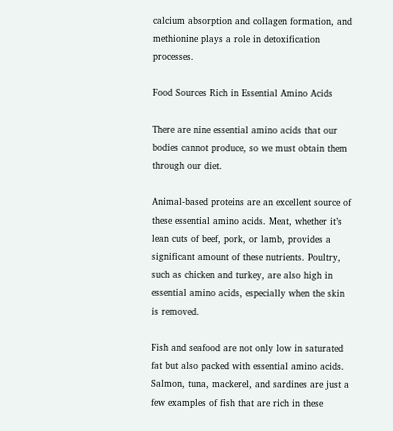calcium absorption and collagen formation, and methionine plays a role in detoxification processes.

Food Sources Rich in Essential Amino Acids

There are nine essential amino acids that our bodies cannot produce, so we must obtain them through our diet.

Animal-based proteins are an excellent source of these essential amino acids. Meat, whether it’s lean cuts of beef, pork, or lamb, provides a significant amount of these nutrients. Poultry, such as chicken and turkey, are also high in essential amino acids, especially when the skin is removed.

Fish and seafood are not only low in saturated fat but also packed with essential amino acids. Salmon, tuna, mackerel, and sardines are just a few examples of fish that are rich in these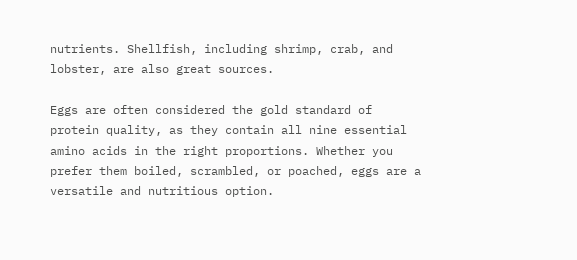nutrients. Shellfish, including shrimp, crab, and lobster, are also great sources.

Eggs are often considered the gold standard of protein quality, as they contain all nine essential amino acids in the right proportions. Whether you prefer them boiled, scrambled, or poached, eggs are a versatile and nutritious option.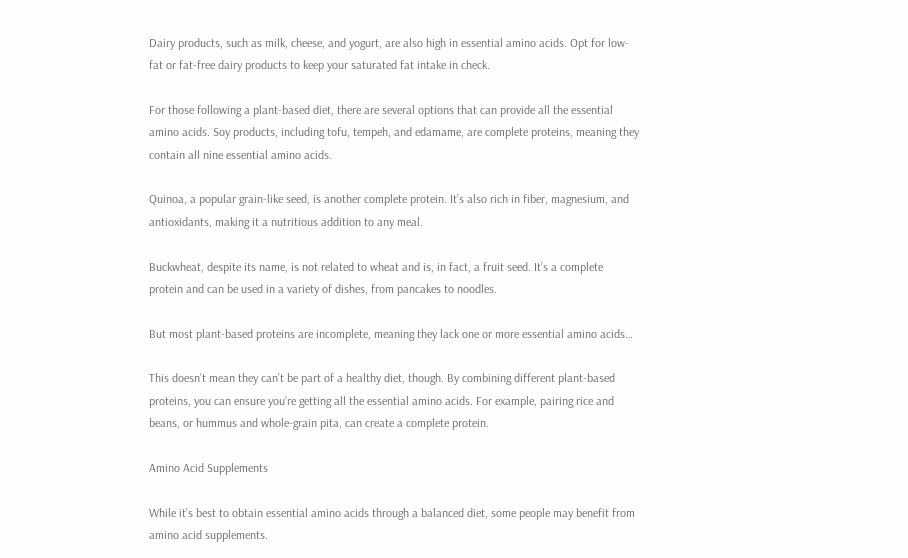Dairy products, such as milk, cheese, and yogurt, are also high in essential amino acids. Opt for low-fat or fat-free dairy products to keep your saturated fat intake in check.

For those following a plant-based diet, there are several options that can provide all the essential amino acids. Soy products, including tofu, tempeh, and edamame, are complete proteins, meaning they contain all nine essential amino acids.

Quinoa, a popular grain-like seed, is another complete protein. It’s also rich in fiber, magnesium, and antioxidants, making it a nutritious addition to any meal.

Buckwheat, despite its name, is not related to wheat and is, in fact, a fruit seed. It’s a complete protein and can be used in a variety of dishes, from pancakes to noodles.

But most plant-based proteins are incomplete, meaning they lack one or more essential amino acids…

This doesn’t mean they can’t be part of a healthy diet, though. By combining different plant-based proteins, you can ensure you’re getting all the essential amino acids. For example, pairing rice and beans, or hummus and whole-grain pita, can create a complete protein.

Amino Acid Supplements

While it’s best to obtain essential amino acids through a balanced diet, some people may benefit from amino acid supplements.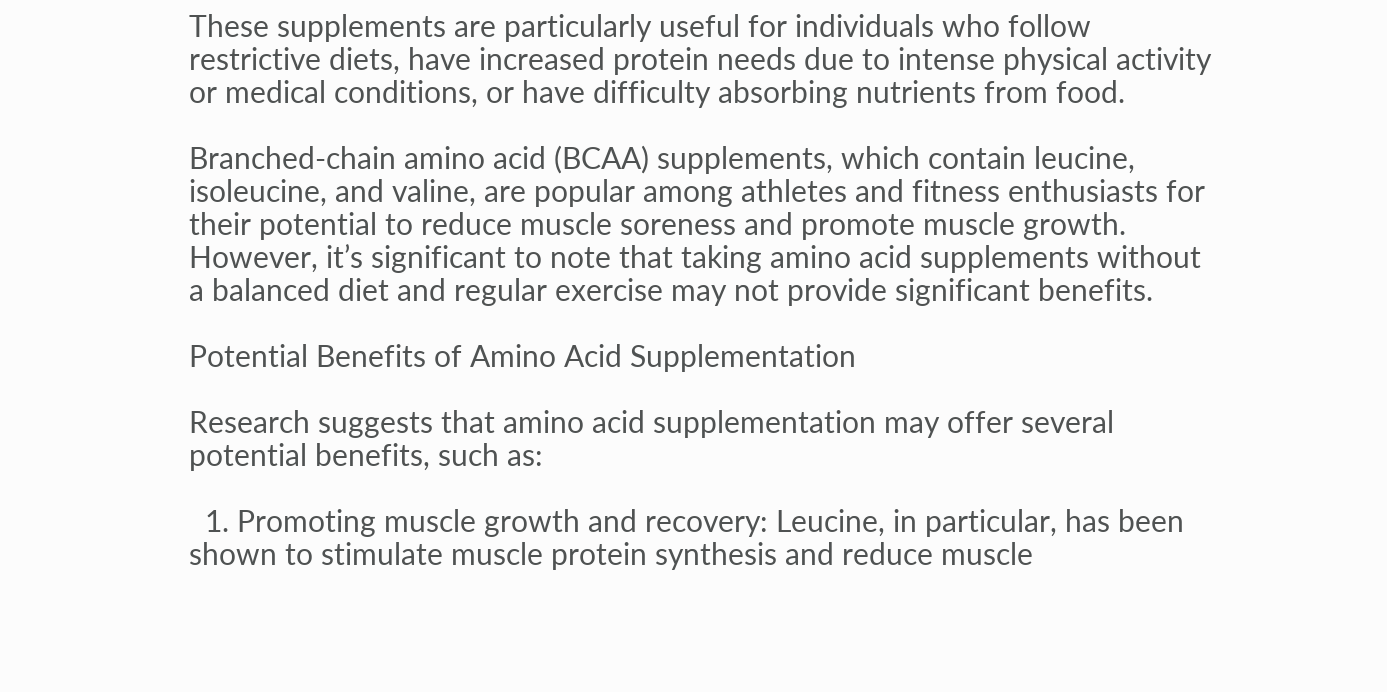These supplements are particularly useful for individuals who follow restrictive diets, have increased protein needs due to intense physical activity or medical conditions, or have difficulty absorbing nutrients from food.

Branched-chain amino acid (BCAA) supplements, which contain leucine, isoleucine, and valine, are popular among athletes and fitness enthusiasts for their potential to reduce muscle soreness and promote muscle growth. However, it’s significant to note that taking amino acid supplements without a balanced diet and regular exercise may not provide significant benefits.

Potential Benefits of Amino Acid Supplementation

Research suggests that amino acid supplementation may offer several potential benefits, such as:

  1. Promoting muscle growth and recovery: Leucine, in particular, has been shown to stimulate muscle protein synthesis and reduce muscle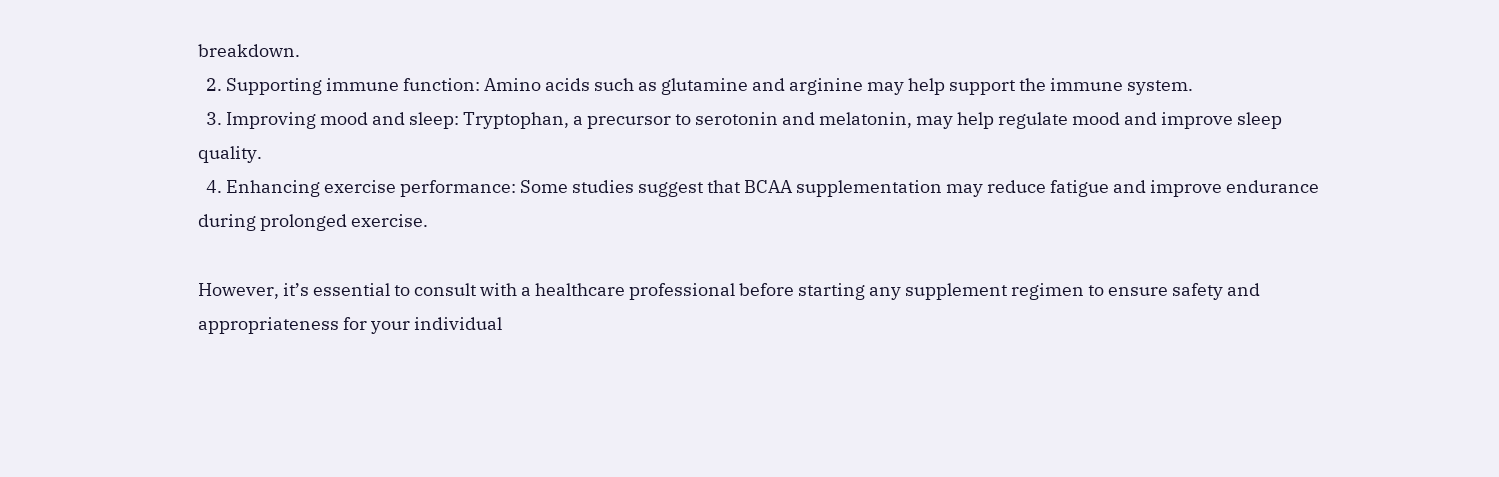breakdown.
  2. Supporting immune function: Amino acids such as glutamine and arginine may help support the immune system.
  3. Improving mood and sleep: Tryptophan, a precursor to serotonin and melatonin, may help regulate mood and improve sleep quality.
  4. Enhancing exercise performance: Some studies suggest that BCAA supplementation may reduce fatigue and improve endurance during prolonged exercise.

However, it’s essential to consult with a healthcare professional before starting any supplement regimen to ensure safety and appropriateness for your individual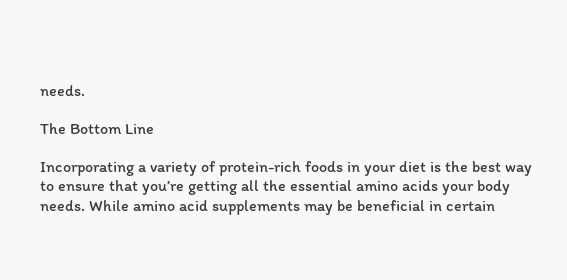needs.

The Bottom Line

Incorporating a variety of protein-rich foods in your diet is the best way to ensure that you’re getting all the essential amino acids your body needs. While amino acid supplements may be beneficial in certain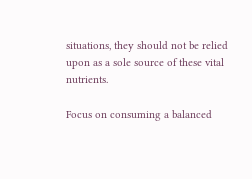situations, they should not be relied upon as a sole source of these vital nutrients.

Focus on consuming a balanced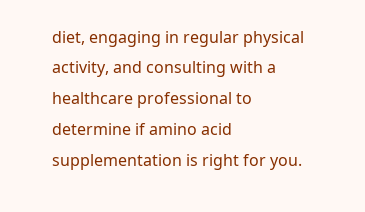diet, engaging in regular physical activity, and consulting with a healthcare professional to determine if amino acid supplementation is right for you.